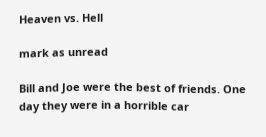Heaven vs. Hell

mark as unread

Bill and Joe were the best of friends. One day they were in a horrible car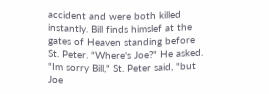accident and were both killed instantly. Bill finds himslef at the gates of Heaven standing before St. Peter. "Where's Joe?" He asked. "Im sorry Bill," St. Peter said, "but Joe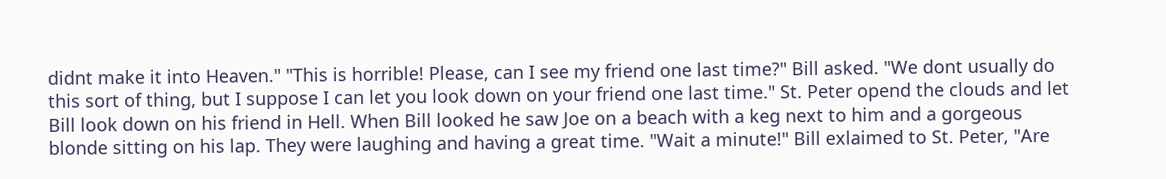didnt make it into Heaven." "This is horrible! Please, can I see my friend one last time?" Bill asked. "We dont usually do this sort of thing, but I suppose I can let you look down on your friend one last time." St. Peter opend the clouds and let Bill look down on his friend in Hell. When Bill looked he saw Joe on a beach with a keg next to him and a gorgeous blonde sitting on his lap. They were laughing and having a great time. "Wait a minute!" Bill exlaimed to St. Peter, "Are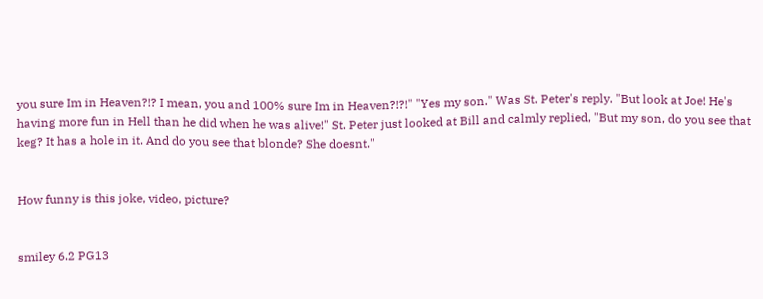you sure Im in Heaven?!? I mean, you and 100% sure Im in Heaven?!?!" "Yes my son." Was St. Peter's reply. "But look at Joe! He's having more fun in Hell than he did when he was alive!" St. Peter just looked at Bill and calmly replied, "But my son, do you see that keg? It has a hole in it. And do you see that blonde? She doesnt."


How funny is this joke, video, picture?


smiley 6.2 PG13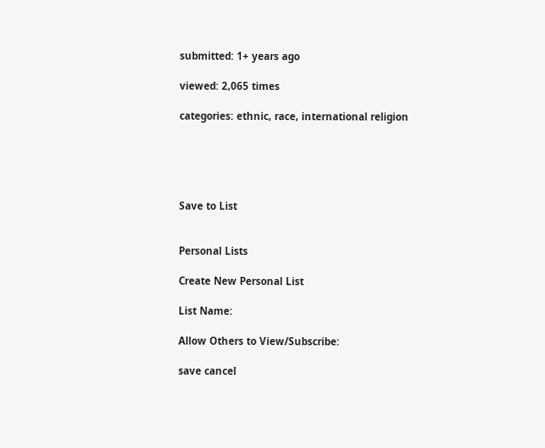submitted: 1+ years ago

viewed: 2,065 times

categories: ethnic, race, international religion





Save to List


Personal Lists

Create New Personal List

List Name:

Allow Others to View/Subscribe:

save cancel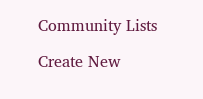Community Lists

Create New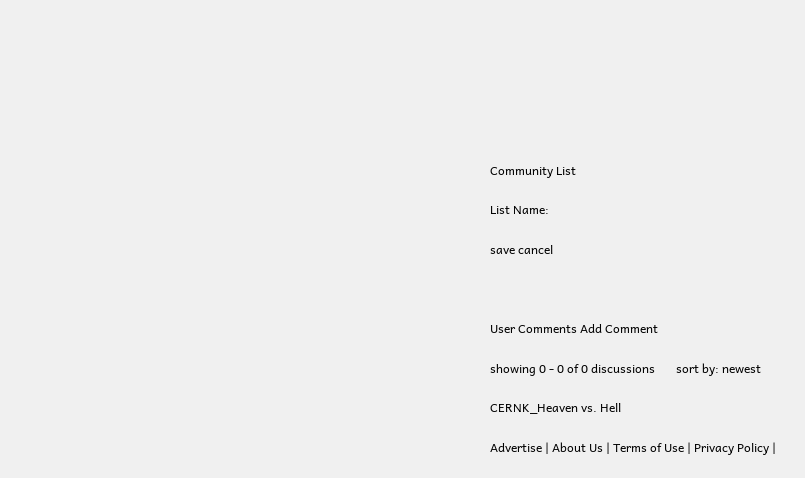Community List

List Name:

save cancel



User Comments Add Comment

showing 0 - 0 of 0 discussions       sort by: newest

CERNK_Heaven vs. Hell

Advertise | About Us | Terms of Use | Privacy Policy |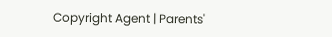Copyright Agent | Parents'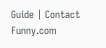Guide | Contact Funny.com